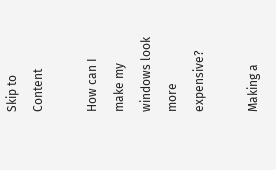Skip to Content

How can I make my windows look more expensive?

Making a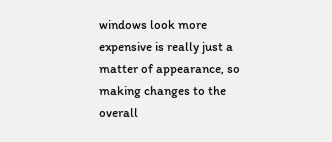windows look more expensive is really just a matter of appearance, so making changes to the overall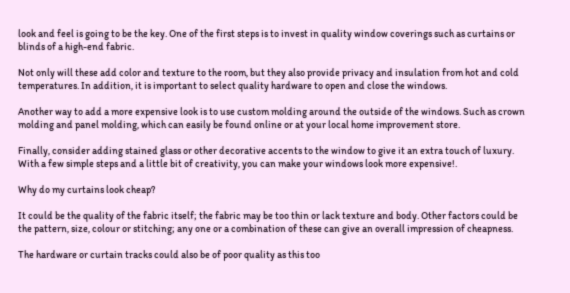look and feel is going to be the key. One of the first steps is to invest in quality window coverings such as curtains or blinds of a high-end fabric.

Not only will these add color and texture to the room, but they also provide privacy and insulation from hot and cold temperatures. In addition, it is important to select quality hardware to open and close the windows.

Another way to add a more expensive look is to use custom molding around the outside of the windows. Such as crown molding and panel molding, which can easily be found online or at your local home improvement store.

Finally, consider adding stained glass or other decorative accents to the window to give it an extra touch of luxury. With a few simple steps and a little bit of creativity, you can make your windows look more expensive!.

Why do my curtains look cheap?

It could be the quality of the fabric itself; the fabric may be too thin or lack texture and body. Other factors could be the pattern, size, colour or stitching; any one or a combination of these can give an overall impression of cheapness.

The hardware or curtain tracks could also be of poor quality as this too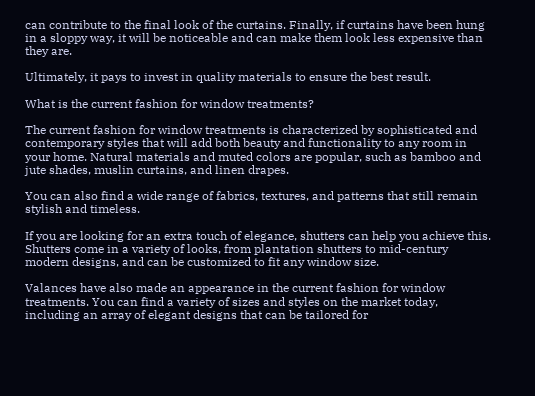can contribute to the final look of the curtains. Finally, if curtains have been hung in a sloppy way, it will be noticeable and can make them look less expensive than they are.

Ultimately, it pays to invest in quality materials to ensure the best result.

What is the current fashion for window treatments?

The current fashion for window treatments is characterized by sophisticated and contemporary styles that will add both beauty and functionality to any room in your home. Natural materials and muted colors are popular, such as bamboo and jute shades, muslin curtains, and linen drapes.

You can also find a wide range of fabrics, textures, and patterns that still remain stylish and timeless.

If you are looking for an extra touch of elegance, shutters can help you achieve this. Shutters come in a variety of looks, from plantation shutters to mid-century modern designs, and can be customized to fit any window size.

Valances have also made an appearance in the current fashion for window treatments. You can find a variety of sizes and styles on the market today, including an array of elegant designs that can be tailored for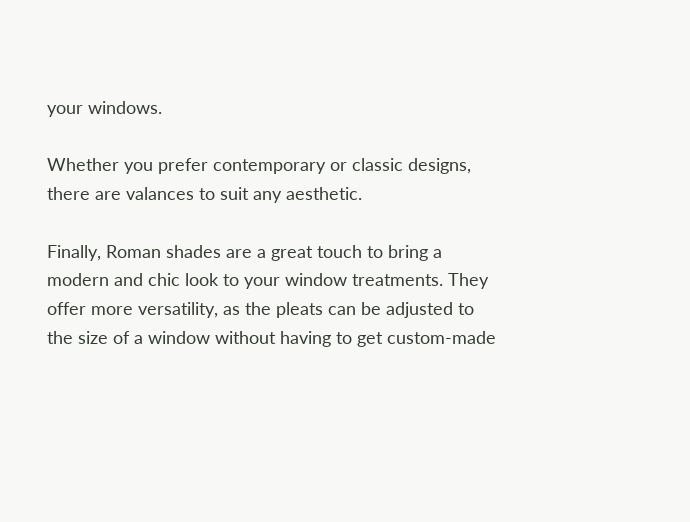your windows.

Whether you prefer contemporary or classic designs, there are valances to suit any aesthetic.

Finally, Roman shades are a great touch to bring a modern and chic look to your window treatments. They offer more versatility, as the pleats can be adjusted to the size of a window without having to get custom-made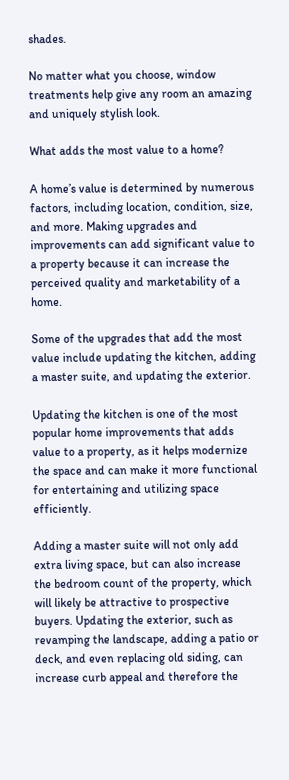shades.

No matter what you choose, window treatments help give any room an amazing and uniquely stylish look.

What adds the most value to a home?

A home’s value is determined by numerous factors, including location, condition, size, and more. Making upgrades and improvements can add significant value to a property because it can increase the perceived quality and marketability of a home.

Some of the upgrades that add the most value include updating the kitchen, adding a master suite, and updating the exterior.

Updating the kitchen is one of the most popular home improvements that adds value to a property, as it helps modernize the space and can make it more functional for entertaining and utilizing space efficiently.

Adding a master suite will not only add extra living space, but can also increase the bedroom count of the property, which will likely be attractive to prospective buyers. Updating the exterior, such as revamping the landscape, adding a patio or deck, and even replacing old siding, can increase curb appeal and therefore the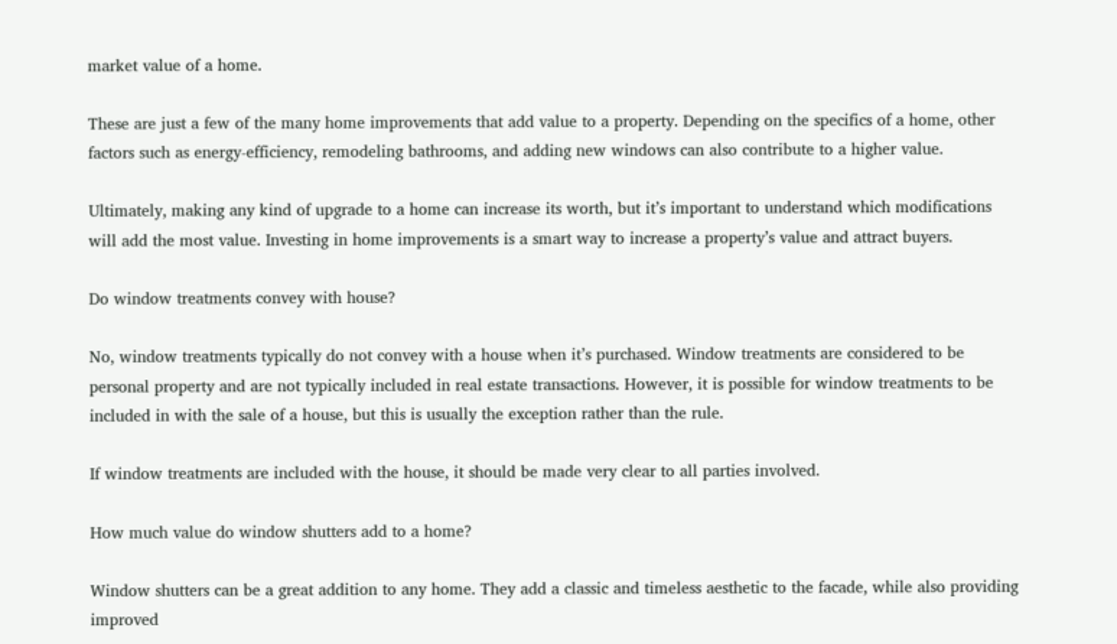market value of a home.

These are just a few of the many home improvements that add value to a property. Depending on the specifics of a home, other factors such as energy-efficiency, remodeling bathrooms, and adding new windows can also contribute to a higher value.

Ultimately, making any kind of upgrade to a home can increase its worth, but it’s important to understand which modifications will add the most value. Investing in home improvements is a smart way to increase a property’s value and attract buyers.

Do window treatments convey with house?

No, window treatments typically do not convey with a house when it’s purchased. Window treatments are considered to be personal property and are not typically included in real estate transactions. However, it is possible for window treatments to be included in with the sale of a house, but this is usually the exception rather than the rule.

If window treatments are included with the house, it should be made very clear to all parties involved.

How much value do window shutters add to a home?

Window shutters can be a great addition to any home. They add a classic and timeless aesthetic to the facade, while also providing improved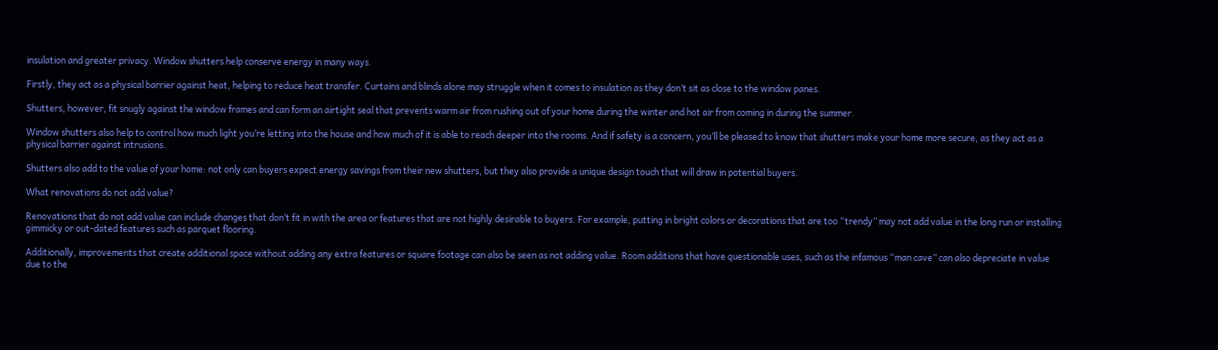insulation and greater privacy. Window shutters help conserve energy in many ways.

Firstly, they act as a physical barrier against heat, helping to reduce heat transfer. Curtains and blinds alone may struggle when it comes to insulation as they don’t sit as close to the window panes.

Shutters, however, fit snugly against the window frames and can form an airtight seal that prevents warm air from rushing out of your home during the winter and hot air from coming in during the summer.

Window shutters also help to control how much light you’re letting into the house and how much of it is able to reach deeper into the rooms. And if safety is a concern, you’ll be pleased to know that shutters make your home more secure, as they act as a physical barrier against intrusions.

Shutters also add to the value of your home: not only can buyers expect energy savings from their new shutters, but they also provide a unique design touch that will draw in potential buyers.

What renovations do not add value?

Renovations that do not add value can include changes that don’t fit in with the area or features that are not highly desirable to buyers. For example, putting in bright colors or decorations that are too “trendy” may not add value in the long run or installing gimmicky or out-dated features such as parquet flooring.

Additionally, improvements that create additional space without adding any extra features or square footage can also be seen as not adding value. Room additions that have questionable uses, such as the infamous “man cave” can also depreciate in value due to the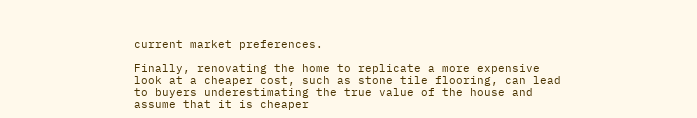current market preferences.

Finally, renovating the home to replicate a more expensive look at a cheaper cost, such as stone tile flooring, can lead to buyers underestimating the true value of the house and assume that it is cheaper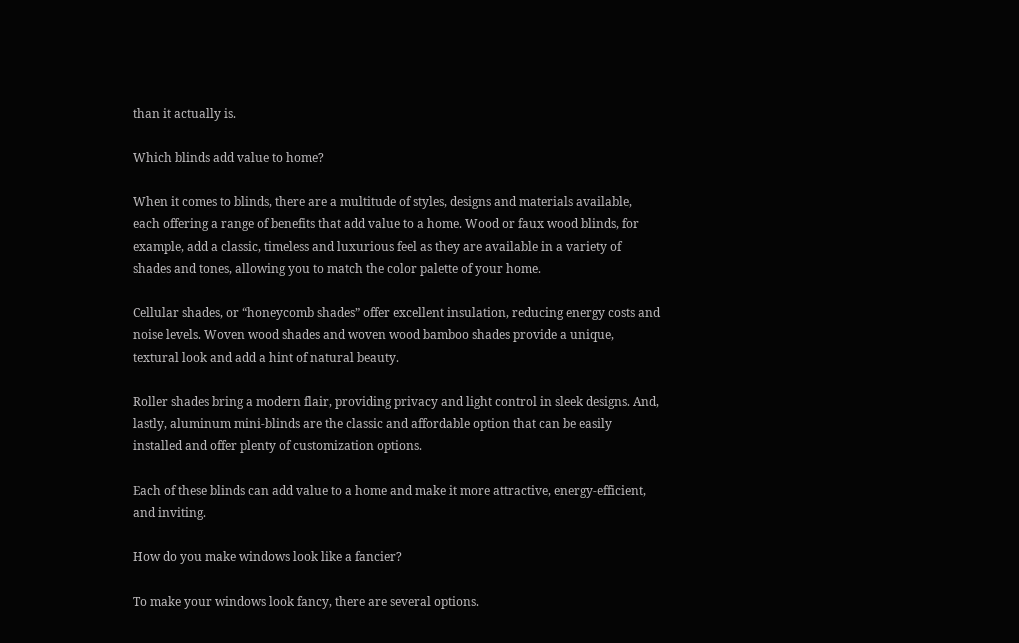than it actually is.

Which blinds add value to home?

When it comes to blinds, there are a multitude of styles, designs and materials available, each offering a range of benefits that add value to a home. Wood or faux wood blinds, for example, add a classic, timeless and luxurious feel as they are available in a variety of shades and tones, allowing you to match the color palette of your home.

Cellular shades, or “honeycomb shades” offer excellent insulation, reducing energy costs and noise levels. Woven wood shades and woven wood bamboo shades provide a unique, textural look and add a hint of natural beauty.

Roller shades bring a modern flair, providing privacy and light control in sleek designs. And, lastly, aluminum mini-blinds are the classic and affordable option that can be easily installed and offer plenty of customization options.

Each of these blinds can add value to a home and make it more attractive, energy-efficient, and inviting.

How do you make windows look like a fancier?

To make your windows look fancy, there are several options.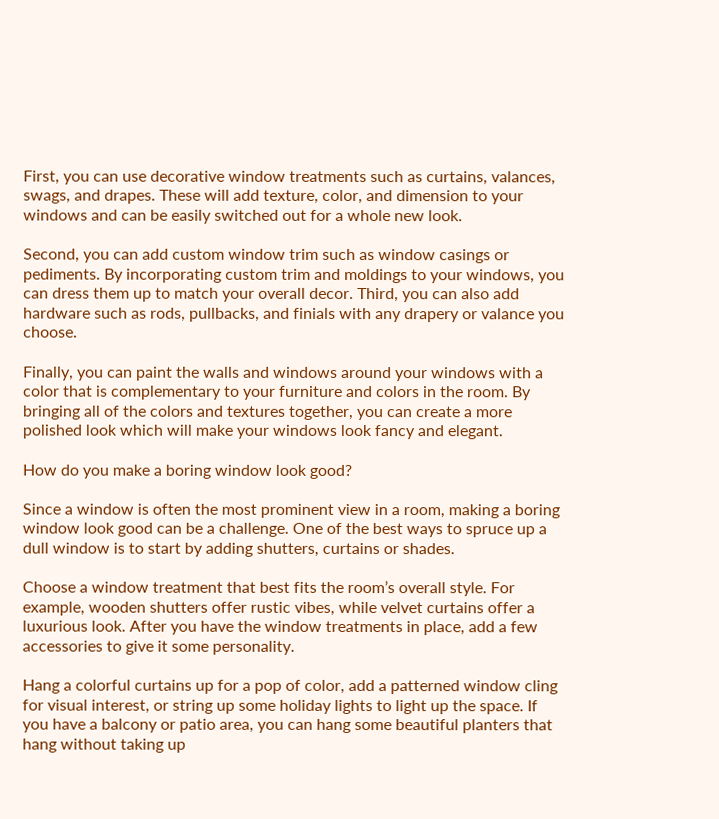First, you can use decorative window treatments such as curtains, valances, swags, and drapes. These will add texture, color, and dimension to your windows and can be easily switched out for a whole new look.

Second, you can add custom window trim such as window casings or pediments. By incorporating custom trim and moldings to your windows, you can dress them up to match your overall decor. Third, you can also add hardware such as rods, pullbacks, and finials with any drapery or valance you choose.

Finally, you can paint the walls and windows around your windows with a color that is complementary to your furniture and colors in the room. By bringing all of the colors and textures together, you can create a more polished look which will make your windows look fancy and elegant.

How do you make a boring window look good?

Since a window is often the most prominent view in a room, making a boring window look good can be a challenge. One of the best ways to spruce up a dull window is to start by adding shutters, curtains or shades.

Choose a window treatment that best fits the room’s overall style. For example, wooden shutters offer rustic vibes, while velvet curtains offer a luxurious look. After you have the window treatments in place, add a few accessories to give it some personality.

Hang a colorful curtains up for a pop of color, add a patterned window cling for visual interest, or string up some holiday lights to light up the space. If you have a balcony or patio area, you can hang some beautiful planters that hang without taking up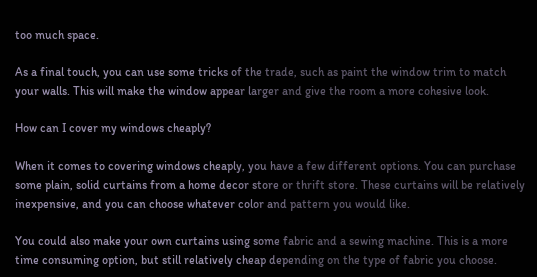too much space.

As a final touch, you can use some tricks of the trade, such as paint the window trim to match your walls. This will make the window appear larger and give the room a more cohesive look.

How can I cover my windows cheaply?

When it comes to covering windows cheaply, you have a few different options. You can purchase some plain, solid curtains from a home decor store or thrift store. These curtains will be relatively inexpensive, and you can choose whatever color and pattern you would like.

You could also make your own curtains using some fabric and a sewing machine. This is a more time consuming option, but still relatively cheap depending on the type of fabric you choose.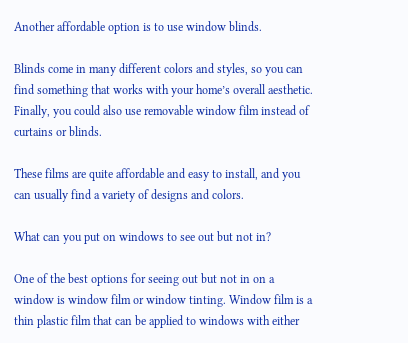Another affordable option is to use window blinds.

Blinds come in many different colors and styles, so you can find something that works with your home’s overall aesthetic. Finally, you could also use removable window film instead of curtains or blinds.

These films are quite affordable and easy to install, and you can usually find a variety of designs and colors.

What can you put on windows to see out but not in?

One of the best options for seeing out but not in on a window is window film or window tinting. Window film is a thin plastic film that can be applied to windows with either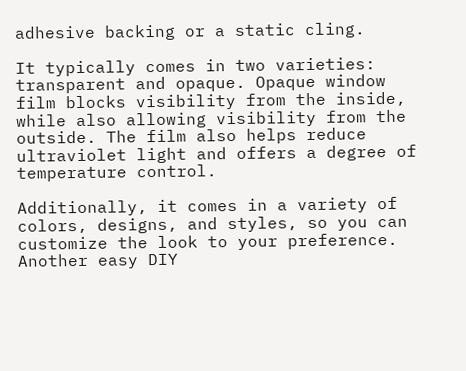adhesive backing or a static cling.

It typically comes in two varieties: transparent and opaque. Opaque window film blocks visibility from the inside, while also allowing visibility from the outside. The film also helps reduce ultraviolet light and offers a degree of temperature control.

Additionally, it comes in a variety of colors, designs, and styles, so you can customize the look to your preference. Another easy DIY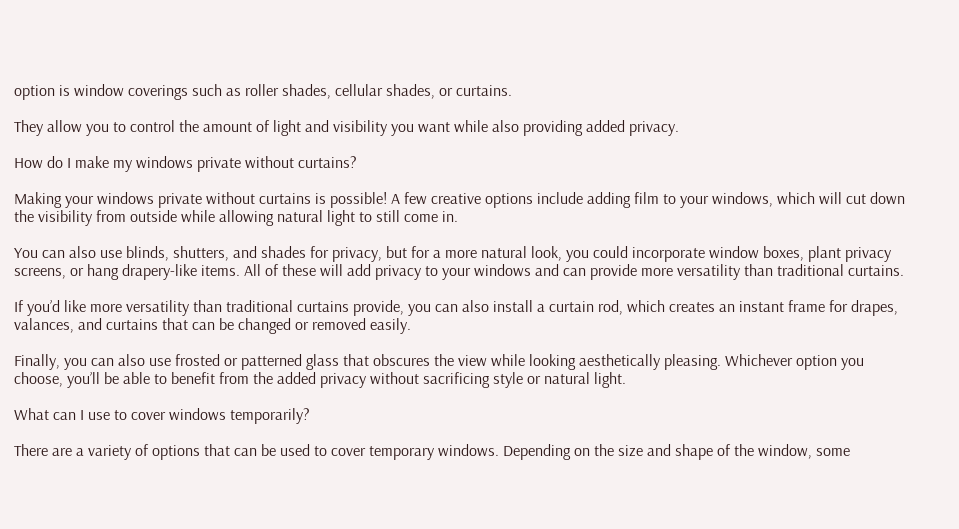option is window coverings such as roller shades, cellular shades, or curtains.

They allow you to control the amount of light and visibility you want while also providing added privacy.

How do I make my windows private without curtains?

Making your windows private without curtains is possible! A few creative options include adding film to your windows, which will cut down the visibility from outside while allowing natural light to still come in.

You can also use blinds, shutters, and shades for privacy, but for a more natural look, you could incorporate window boxes, plant privacy screens, or hang drapery-like items. All of these will add privacy to your windows and can provide more versatility than traditional curtains.

If you’d like more versatility than traditional curtains provide, you can also install a curtain rod, which creates an instant frame for drapes, valances, and curtains that can be changed or removed easily.

Finally, you can also use frosted or patterned glass that obscures the view while looking aesthetically pleasing. Whichever option you choose, you’ll be able to benefit from the added privacy without sacrificing style or natural light.

What can I use to cover windows temporarily?

There are a variety of options that can be used to cover temporary windows. Depending on the size and shape of the window, some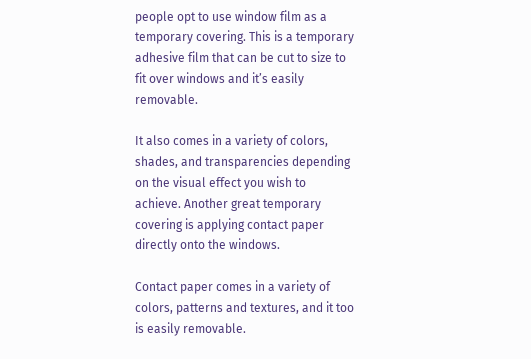people opt to use window film as a temporary covering. This is a temporary adhesive film that can be cut to size to fit over windows and it’s easily removable.

It also comes in a variety of colors, shades, and transparencies depending on the visual effect you wish to achieve. Another great temporary covering is applying contact paper directly onto the windows.

Contact paper comes in a variety of colors, patterns and textures, and it too is easily removable.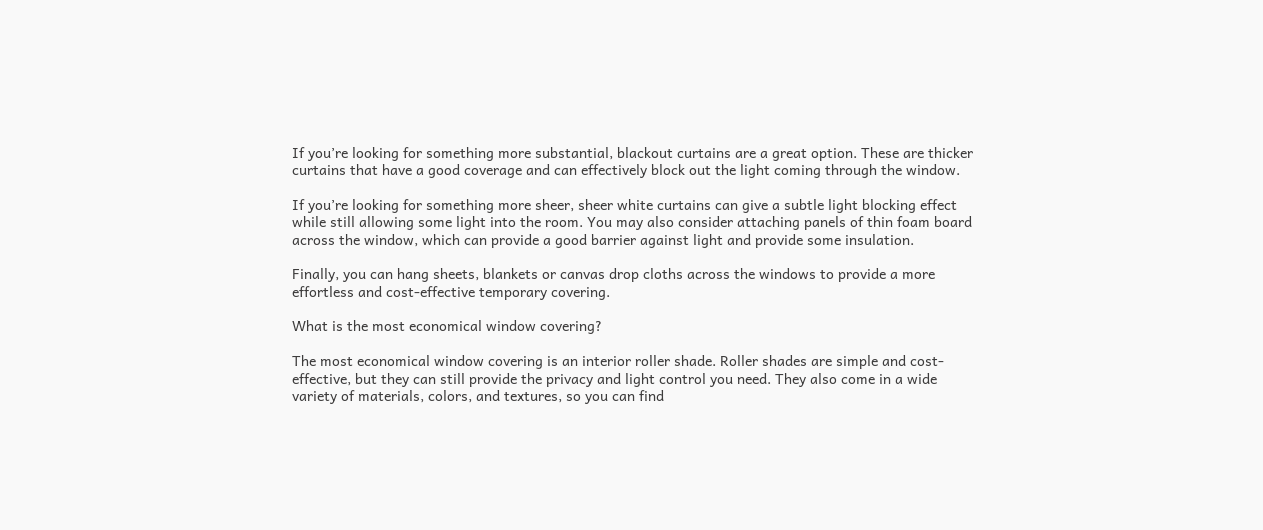If you’re looking for something more substantial, blackout curtains are a great option. These are thicker curtains that have a good coverage and can effectively block out the light coming through the window.

If you’re looking for something more sheer, sheer white curtains can give a subtle light blocking effect while still allowing some light into the room. You may also consider attaching panels of thin foam board across the window, which can provide a good barrier against light and provide some insulation.

Finally, you can hang sheets, blankets or canvas drop cloths across the windows to provide a more effortless and cost-effective temporary covering.

What is the most economical window covering?

The most economical window covering is an interior roller shade. Roller shades are simple and cost-effective, but they can still provide the privacy and light control you need. They also come in a wide variety of materials, colors, and textures, so you can find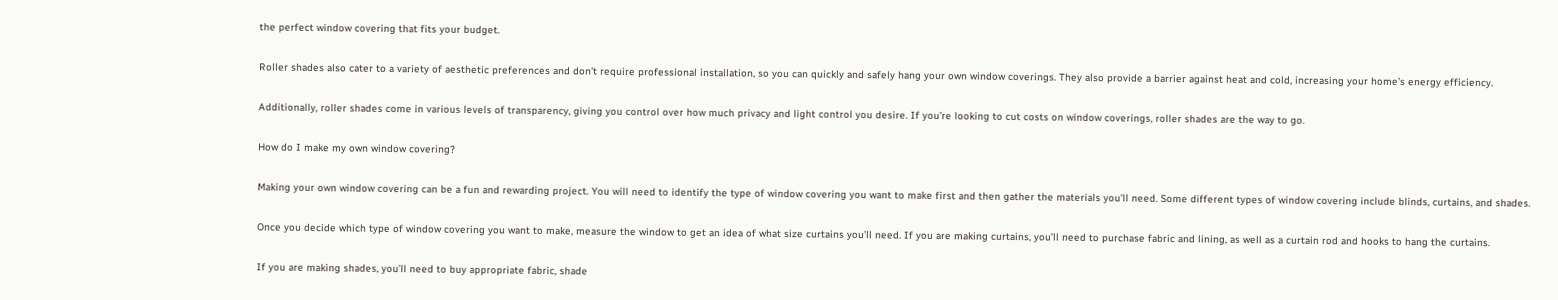the perfect window covering that fits your budget.

Roller shades also cater to a variety of aesthetic preferences and don’t require professional installation, so you can quickly and safely hang your own window coverings. They also provide a barrier against heat and cold, increasing your home’s energy efficiency.

Additionally, roller shades come in various levels of transparency, giving you control over how much privacy and light control you desire. If you’re looking to cut costs on window coverings, roller shades are the way to go.

How do I make my own window covering?

Making your own window covering can be a fun and rewarding project. You will need to identify the type of window covering you want to make first and then gather the materials you’ll need. Some different types of window covering include blinds, curtains, and shades.

Once you decide which type of window covering you want to make, measure the window to get an idea of what size curtains you’ll need. If you are making curtains, you’ll need to purchase fabric and lining, as well as a curtain rod and hooks to hang the curtains.

If you are making shades, you’ll need to buy appropriate fabric, shade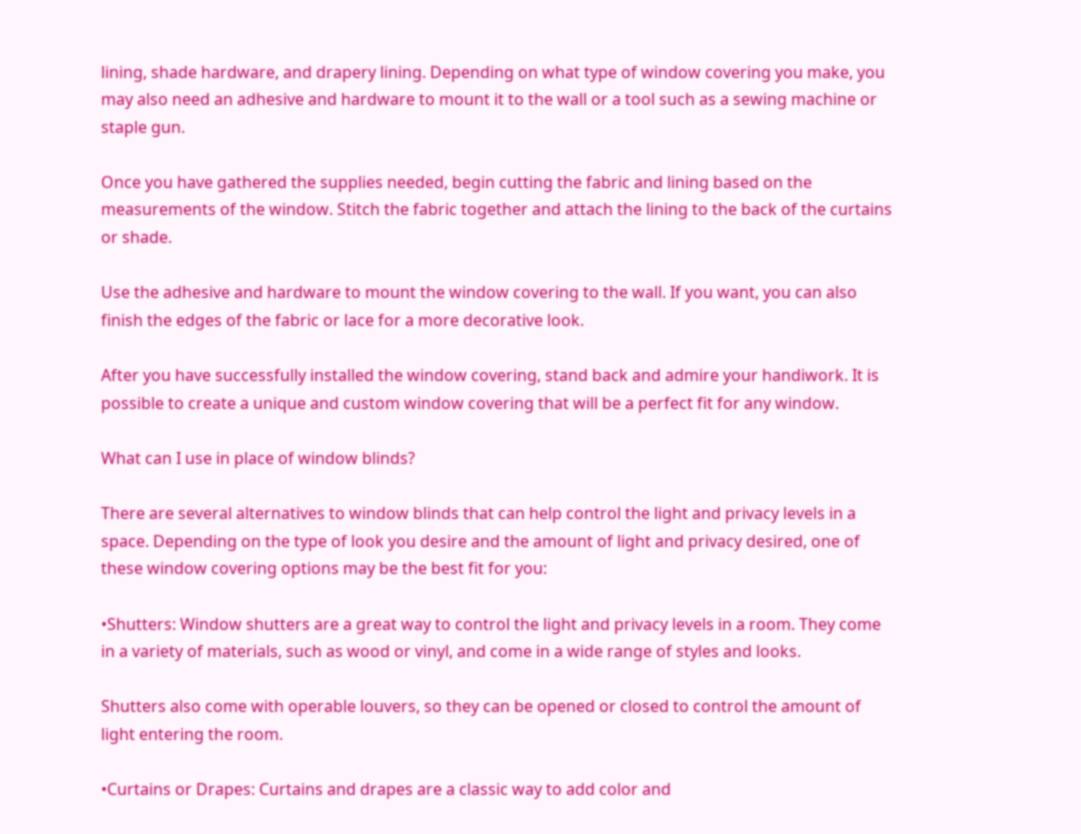lining, shade hardware, and drapery lining. Depending on what type of window covering you make, you may also need an adhesive and hardware to mount it to the wall or a tool such as a sewing machine or staple gun.

Once you have gathered the supplies needed, begin cutting the fabric and lining based on the measurements of the window. Stitch the fabric together and attach the lining to the back of the curtains or shade.

Use the adhesive and hardware to mount the window covering to the wall. If you want, you can also finish the edges of the fabric or lace for a more decorative look.

After you have successfully installed the window covering, stand back and admire your handiwork. It is possible to create a unique and custom window covering that will be a perfect fit for any window.

What can I use in place of window blinds?

There are several alternatives to window blinds that can help control the light and privacy levels in a space. Depending on the type of look you desire and the amount of light and privacy desired, one of these window covering options may be the best fit for you:

•Shutters: Window shutters are a great way to control the light and privacy levels in a room. They come in a variety of materials, such as wood or vinyl, and come in a wide range of styles and looks.

Shutters also come with operable louvers, so they can be opened or closed to control the amount of light entering the room.

•Curtains or Drapes: Curtains and drapes are a classic way to add color and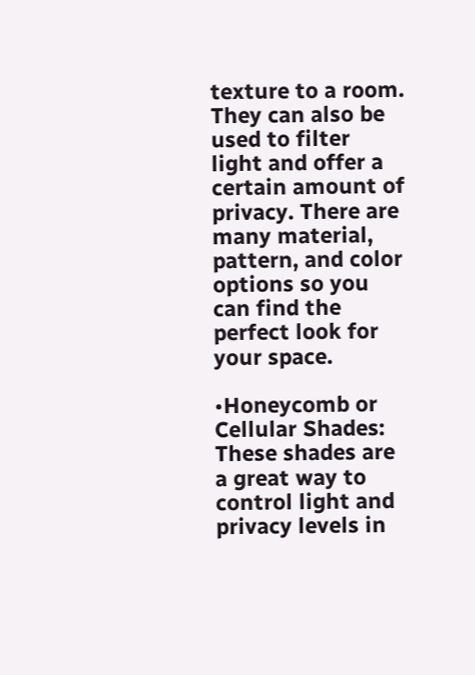texture to a room. They can also be used to filter light and offer a certain amount of privacy. There are many material, pattern, and color options so you can find the perfect look for your space.

•Honeycomb or Cellular Shades: These shades are a great way to control light and privacy levels in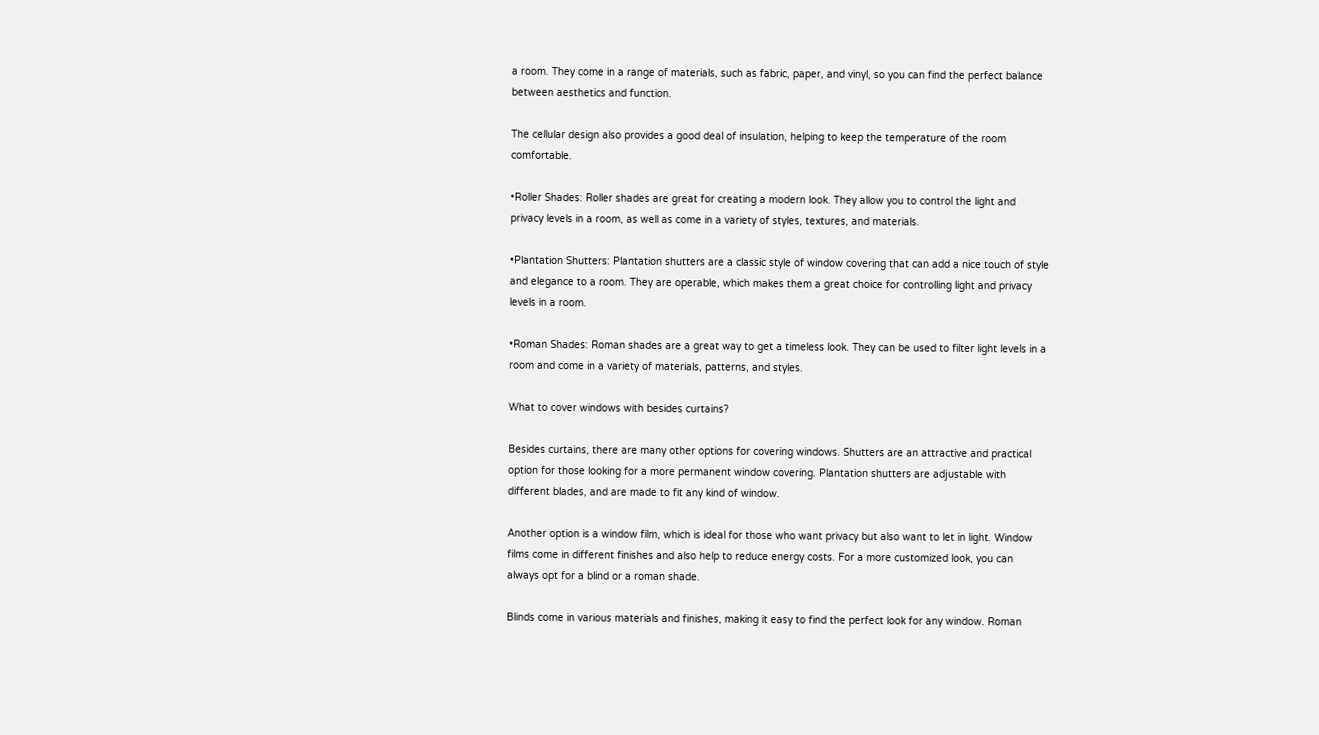a room. They come in a range of materials, such as fabric, paper, and vinyl, so you can find the perfect balance between aesthetics and function.

The cellular design also provides a good deal of insulation, helping to keep the temperature of the room comfortable.

•Roller Shades: Roller shades are great for creating a modern look. They allow you to control the light and privacy levels in a room, as well as come in a variety of styles, textures, and materials.

•Plantation Shutters: Plantation shutters are a classic style of window covering that can add a nice touch of style and elegance to a room. They are operable, which makes them a great choice for controlling light and privacy levels in a room.

•Roman Shades: Roman shades are a great way to get a timeless look. They can be used to filter light levels in a room and come in a variety of materials, patterns, and styles.

What to cover windows with besides curtains?

Besides curtains, there are many other options for covering windows. Shutters are an attractive and practical option for those looking for a more permanent window covering. Plantation shutters are adjustable with different blades, and are made to fit any kind of window.

Another option is a window film, which is ideal for those who want privacy but also want to let in light. Window films come in different finishes and also help to reduce energy costs. For a more customized look, you can always opt for a blind or a roman shade.

Blinds come in various materials and finishes, making it easy to find the perfect look for any window. Roman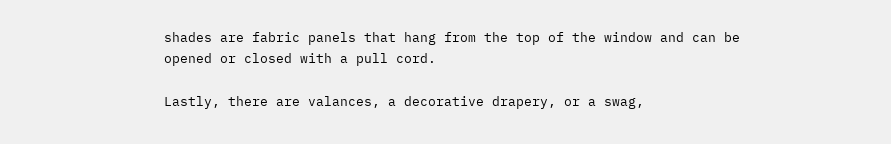shades are fabric panels that hang from the top of the window and can be opened or closed with a pull cord.

Lastly, there are valances, a decorative drapery, or a swag,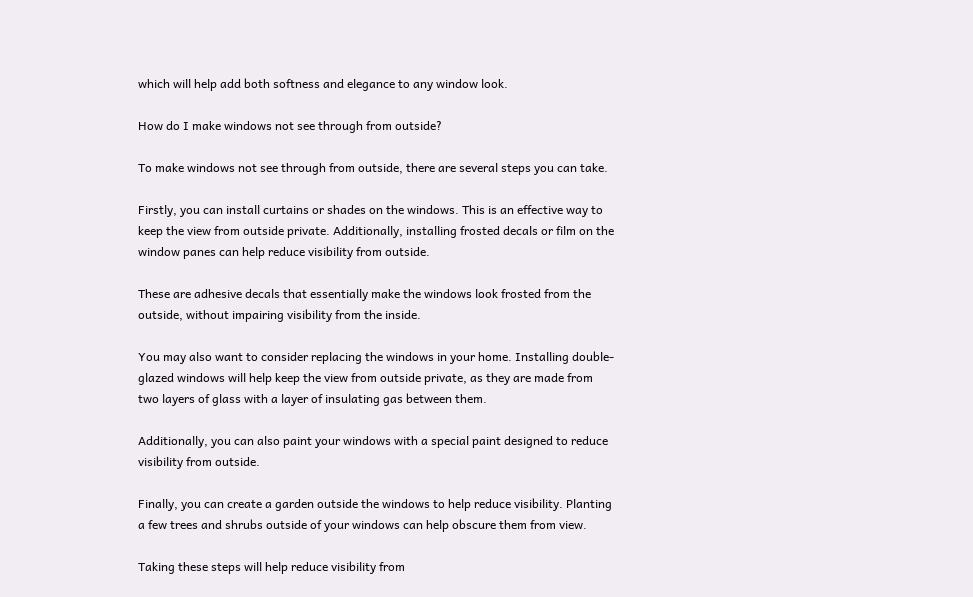which will help add both softness and elegance to any window look.

How do I make windows not see through from outside?

To make windows not see through from outside, there are several steps you can take.

Firstly, you can install curtains or shades on the windows. This is an effective way to keep the view from outside private. Additionally, installing frosted decals or film on the window panes can help reduce visibility from outside.

These are adhesive decals that essentially make the windows look frosted from the outside, without impairing visibility from the inside.

You may also want to consider replacing the windows in your home. Installing double-glazed windows will help keep the view from outside private, as they are made from two layers of glass with a layer of insulating gas between them.

Additionally, you can also paint your windows with a special paint designed to reduce visibility from outside.

Finally, you can create a garden outside the windows to help reduce visibility. Planting a few trees and shrubs outside of your windows can help obscure them from view.

Taking these steps will help reduce visibility from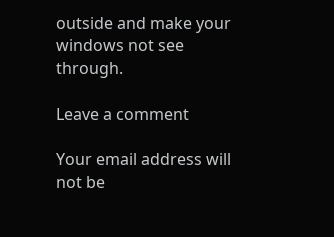outside and make your windows not see through.

Leave a comment

Your email address will not be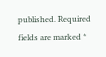published. Required fields are marked *